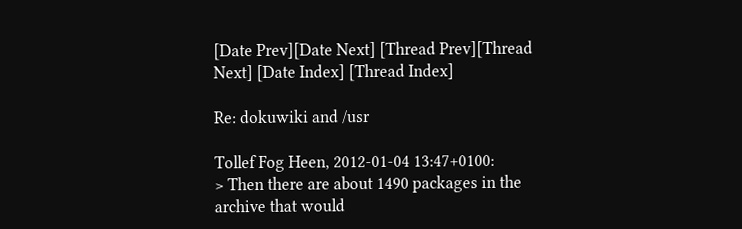[Date Prev][Date Next] [Thread Prev][Thread Next] [Date Index] [Thread Index]

Re: dokuwiki and /usr

Tollef Fog Heen, 2012-01-04 13:47+0100:
> Then there are about 1490 packages in the archive that would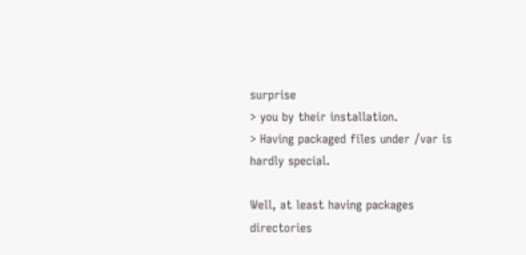surprise
> you by their installation.
> Having packaged files under /var is hardly special.

Well, at least having packages directories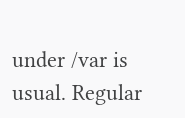under /var is usual. Regular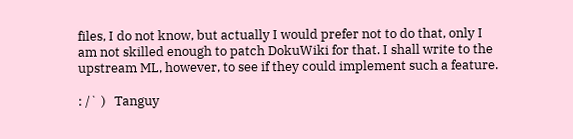files, I do not know, but actually I would prefer not to do that, only I
am not skilled enough to patch DokuWiki for that. I shall write to the
upstream ML, however, to see if they could implement such a feature.

: /` )   Tanguy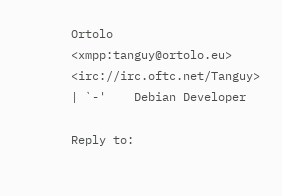Ortolo <xmpp:tanguy@ortolo.eu> <irc://irc.oftc.net/Tanguy>
| `-'    Debian Developer

Reply to: